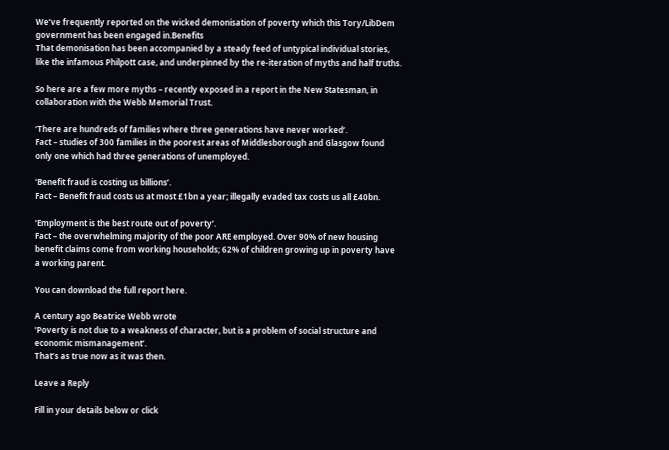We’ve frequently reported on the wicked demonisation of poverty which this Tory/LibDem government has been engaged in.Benefits
That demonisation has been accompanied by a steady feed of untypical individual stories, like the infamous Philpott case, and underpinned by the re-iteration of myths and half truths.

So here are a few more myths – recently exposed in a report in the New Statesman, in collaboration with the Webb Memorial Trust.

‘There are hundreds of families where three generations have never worked’.
Fact – studies of 300 families in the poorest areas of Middlesborough and Glasgow found only one which had three generations of unemployed.

‘Benefit fraud is costing us billions’.
Fact – Benefit fraud costs us at most £1bn a year; illegally evaded tax costs us all £40bn.

‘Employment is the best route out of poverty’.
Fact – the overwhelming majority of the poor ARE employed. Over 90% of new housing benefit claims come from working households; 62% of children growing up in poverty have a working parent.

You can download the full report here.

A century ago Beatrice Webb wrote
‘Poverty is not due to a weakness of character, but is a problem of social structure and economic mismanagement’.
That’s as true now as it was then.

Leave a Reply

Fill in your details below or click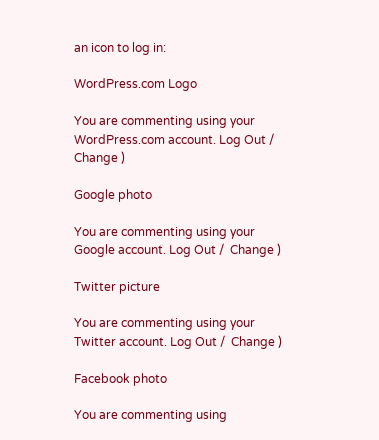an icon to log in:

WordPress.com Logo

You are commenting using your WordPress.com account. Log Out /  Change )

Google photo

You are commenting using your Google account. Log Out /  Change )

Twitter picture

You are commenting using your Twitter account. Log Out /  Change )

Facebook photo

You are commenting using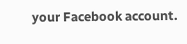your Facebook account.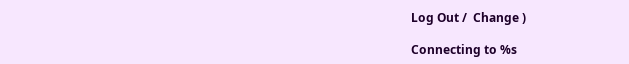Log Out /  Change )

Connecting to %s